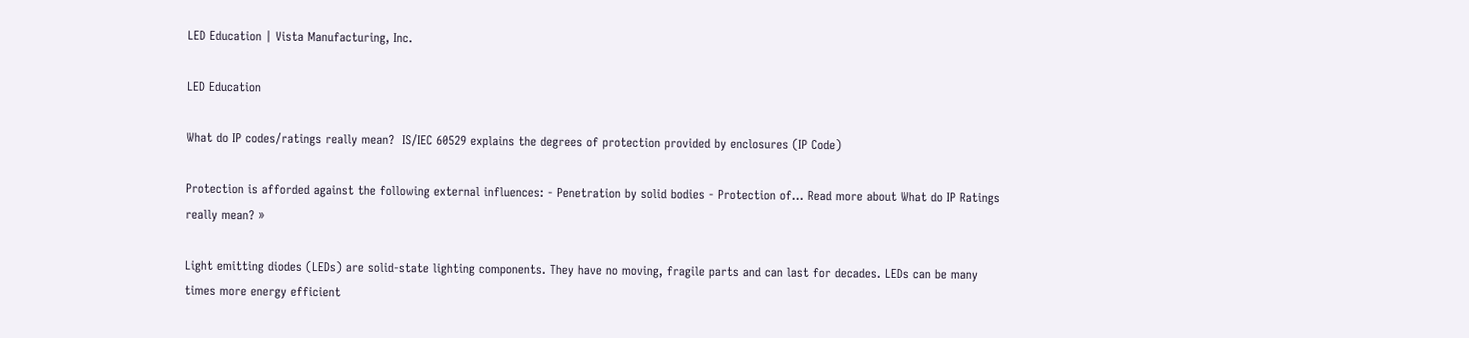LED Education | Vista Manufacturing, Inc.

LED Education

What do IP codes/ratings really mean?  IS/IEC 60529 explains the degrees of protection provided by enclosures (IP Code)

Protection is afforded against the following external influences: ‐ Penetration by solid bodies ‐ Protection of... Read more about What do IP Ratings really mean? »

Light emitting diodes (LEDs) are solid-state lighting components. They have no moving, fragile parts and can last for decades. LEDs can be many times more energy efficient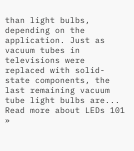than light bulbs, depending on the application. Just as vacuum tubes in televisions were replaced with solid-state components, the last remaining vacuum tube light bulbs are... Read more about LEDs 101 »